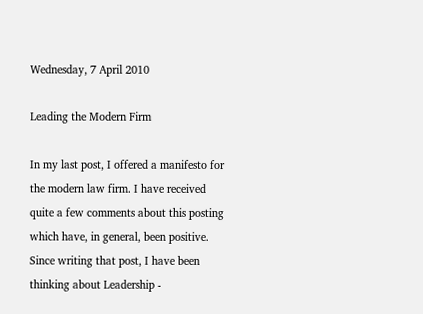Wednesday, 7 April 2010

Leading the Modern Firm

In my last post, I offered a manifesto for the modern law firm. I have received quite a few comments about this posting which have, in general, been positive. Since writing that post, I have been thinking about Leadership -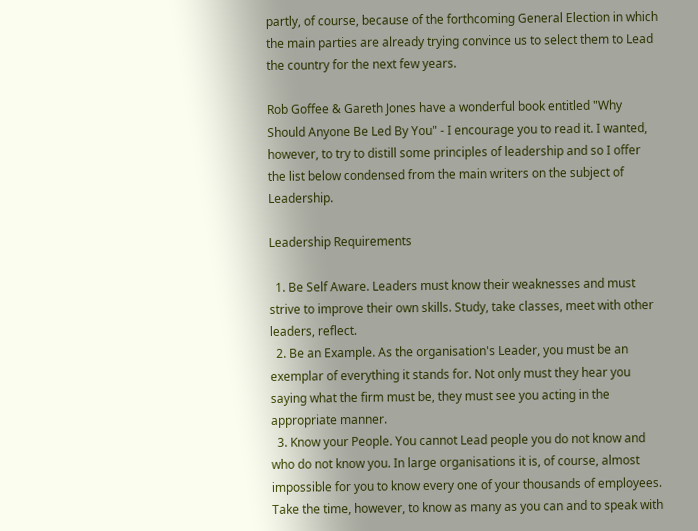partly, of course, because of the forthcoming General Election in which the main parties are already trying convince us to select them to Lead the country for the next few years.

Rob Goffee & Gareth Jones have a wonderful book entitled "Why Should Anyone Be Led By You" - I encourage you to read it. I wanted, however, to try to distill some principles of leadership and so I offer the list below condensed from the main writers on the subject of Leadership.

Leadership Requirements

  1. Be Self Aware. Leaders must know their weaknesses and must strive to improve their own skills. Study, take classes, meet with other leaders, reflect.
  2. Be an Example. As the organisation's Leader, you must be an exemplar of everything it stands for. Not only must they hear you saying what the firm must be, they must see you acting in the appropriate manner.
  3. Know your People. You cannot Lead people you do not know and who do not know you. In large organisations it is, of course, almost impossible for you to know every one of your thousands of employees. Take the time, however, to know as many as you can and to speak with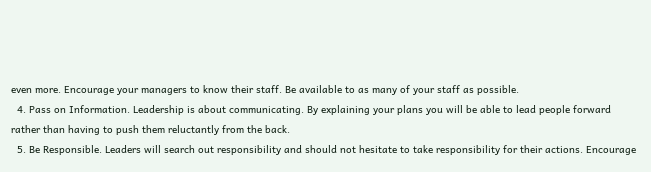even more. Encourage your managers to know their staff. Be available to as many of your staff as possible.
  4. Pass on Information. Leadership is about communicating. By explaining your plans you will be able to lead people forward rather than having to push them reluctantly from the back.
  5. Be Responsible. Leaders will search out responsibility and should not hesitate to take responsibility for their actions. Encourage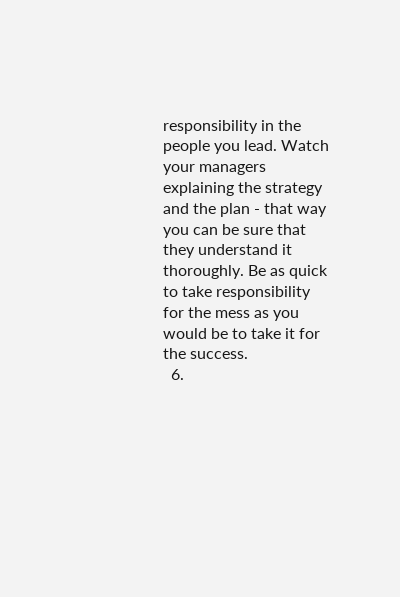responsibility in the people you lead. Watch your managers explaining the strategy and the plan - that way you can be sure that they understand it thoroughly. Be as quick to take responsibility for the mess as you would be to take it for the success.
  6.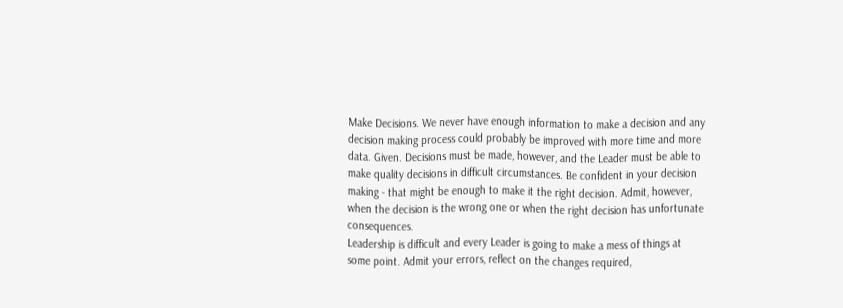Make Decisions. We never have enough information to make a decision and any decision making process could probably be improved with more time and more data. Given. Decisions must be made, however, and the Leader must be able to make quality decisions in difficult circumstances. Be confident in your decision making - that might be enough to make it the right decision. Admit, however, when the decision is the wrong one or when the right decision has unfortunate consequences.
Leadership is difficult and every Leader is going to make a mess of things at some point. Admit your errors, reflect on the changes required,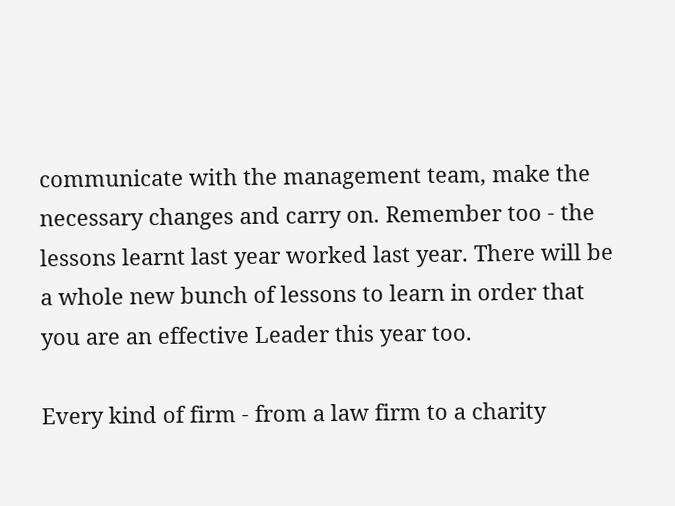communicate with the management team, make the necessary changes and carry on. Remember too - the lessons learnt last year worked last year. There will be a whole new bunch of lessons to learn in order that you are an effective Leader this year too.

Every kind of firm - from a law firm to a charity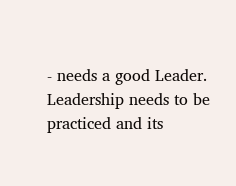- needs a good Leader. Leadership needs to be practiced and its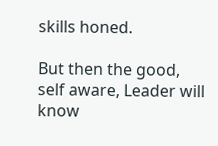skills honed.

But then the good, self aware, Leader will know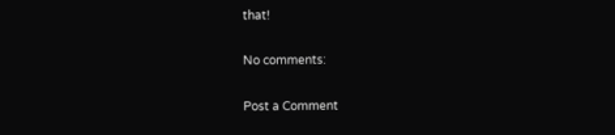that!

No comments:

Post a Comment